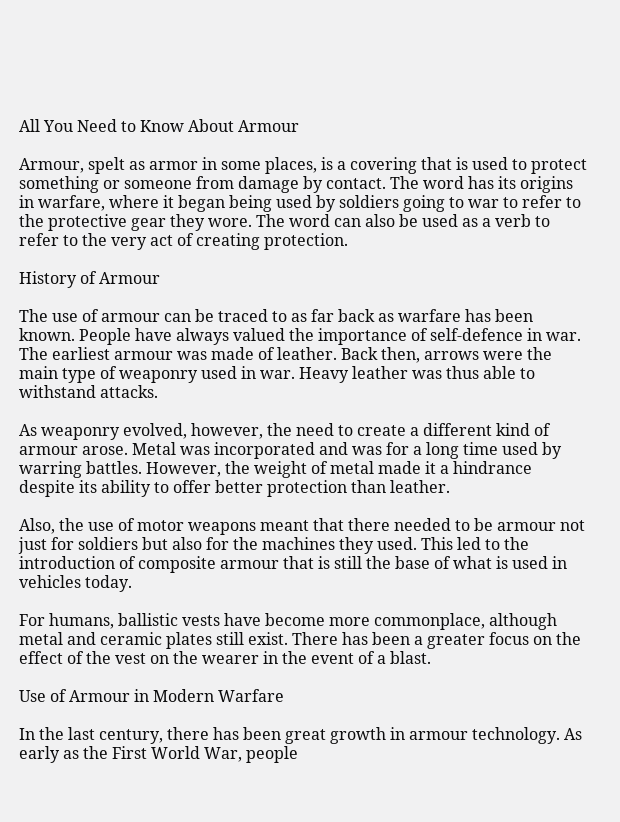All You Need to Know About Armour

Armour, spelt as armor in some places, is a covering that is used to protect something or someone from damage by contact. The word has its origins in warfare, where it began being used by soldiers going to war to refer to the protective gear they wore. The word can also be used as a verb to refer to the very act of creating protection.

History of Armour

The use of armour can be traced to as far back as warfare has been known. People have always valued the importance of self-defence in war. The earliest armour was made of leather. Back then, arrows were the main type of weaponry used in war. Heavy leather was thus able to withstand attacks.

As weaponry evolved, however, the need to create a different kind of armour arose. Metal was incorporated and was for a long time used by warring battles. However, the weight of metal made it a hindrance despite its ability to offer better protection than leather.

Also, the use of motor weapons meant that there needed to be armour not just for soldiers but also for the machines they used. This led to the introduction of composite armour that is still the base of what is used in vehicles today.

For humans, ballistic vests have become more commonplace, although metal and ceramic plates still exist. There has been a greater focus on the effect of the vest on the wearer in the event of a blast.

Use of Armour in Modern Warfare

In the last century, there has been great growth in armour technology. As early as the First World War, people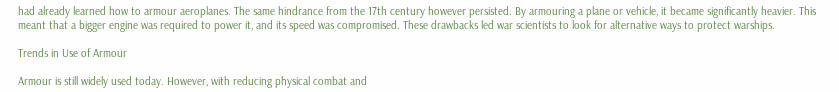had already learned how to armour aeroplanes. The same hindrance from the 17th century however persisted. By armouring a plane or vehicle, it became significantly heavier. This meant that a bigger engine was required to power it, and its speed was compromised. These drawbacks led war scientists to look for alternative ways to protect warships.

Trends in Use of Armour

Armour is still widely used today. However, with reducing physical combat and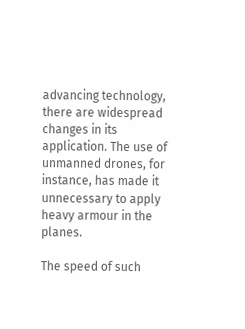advancing technology, there are widespread changes in its application. The use of unmanned drones, for instance, has made it unnecessary to apply heavy armour in the planes.

The speed of such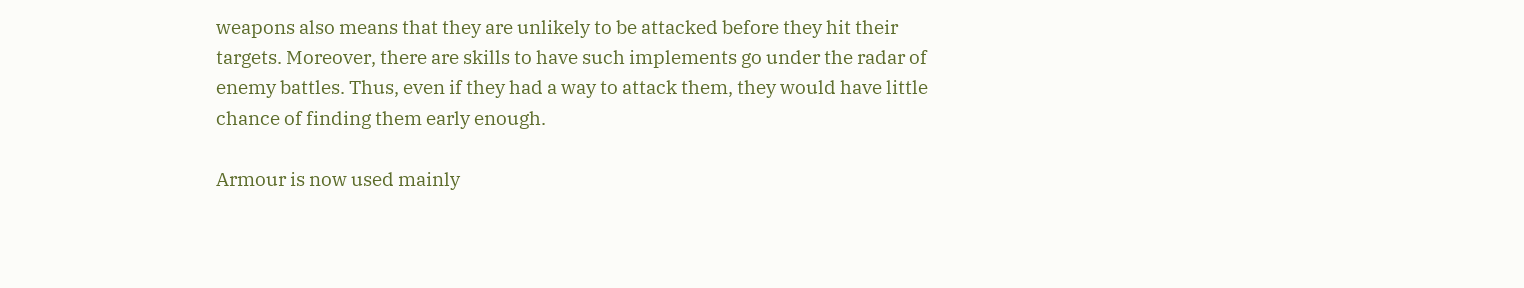weapons also means that they are unlikely to be attacked before they hit their targets. Moreover, there are skills to have such implements go under the radar of enemy battles. Thus, even if they had a way to attack them, they would have little chance of finding them early enough.

Armour is now used mainly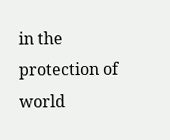in the protection of world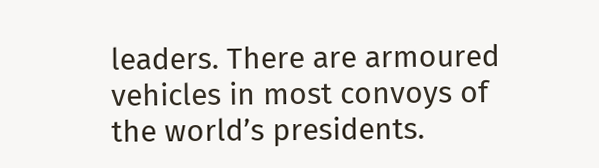leaders. There are armoured vehicles in most convoys of the world’s presidents.